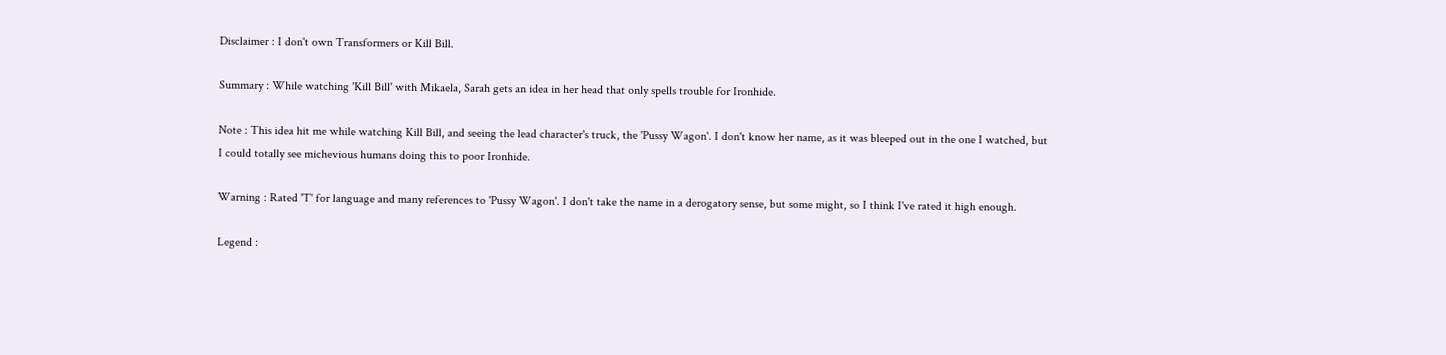Disclaimer : I don't own Transformers or Kill Bill.

Summary : While watching 'Kill Bill' with Mikaela, Sarah gets an idea in her head that only spells trouble for Ironhide.

Note : This idea hit me while watching Kill Bill, and seeing the lead character's truck, the 'Pussy Wagon'. I don't know her name, as it was bleeped out in the one I watched, but I could totally see michevious humans doing this to poor Ironhide.

Warning : Rated 'T' for language and many references to 'Pussy Wagon'. I don't take the name in a derogatory sense, but some might, so I think I've rated it high enough.

Legend :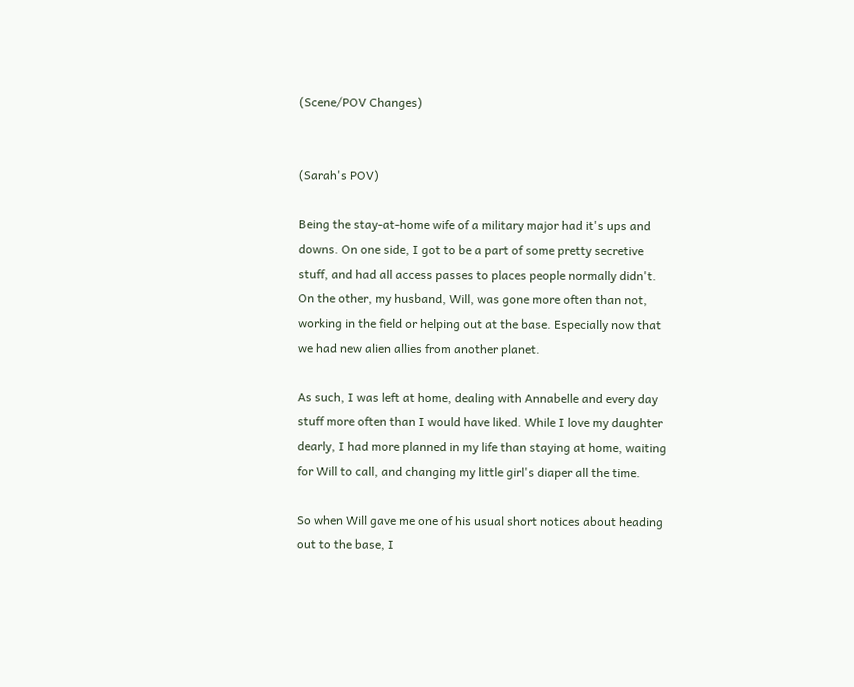(Scene/POV Changes)


(Sarah's POV)

Being the stay-at-home wife of a military major had it's ups and downs. On one side, I got to be a part of some pretty secretive stuff, and had all access passes to places people normally didn't. On the other, my husband, Will, was gone more often than not, working in the field or helping out at the base. Especially now that we had new alien allies from another planet.

As such, I was left at home, dealing with Annabelle and every day stuff more often than I would have liked. While I love my daughter dearly, I had more planned in my life than staying at home, waiting for Will to call, and changing my little girl's diaper all the time.

So when Will gave me one of his usual short notices about heading out to the base, I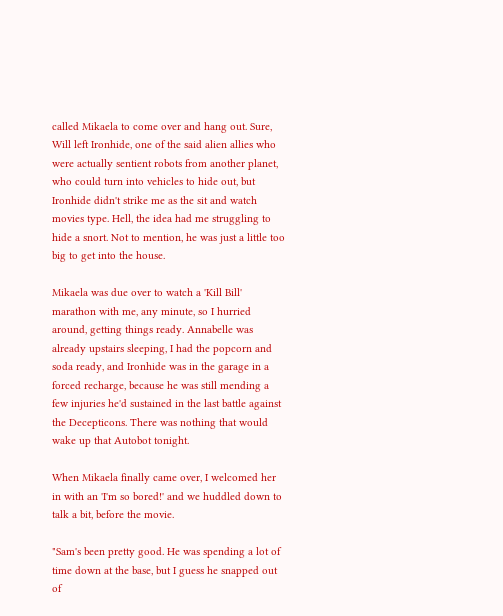called Mikaela to come over and hang out. Sure, Will left Ironhide, one of the said alien allies who were actually sentient robots from another planet, who could turn into vehicles to hide out, but Ironhide didn't strike me as the sit and watch movies type. Hell, the idea had me struggling to hide a snort. Not to mention, he was just a little too big to get into the house.

Mikaela was due over to watch a 'Kill Bill' marathon with me, any minute, so I hurried around, getting things ready. Annabelle was already upstairs sleeping, I had the popcorn and soda ready, and Ironhide was in the garage in a forced recharge, because he was still mending a few injuries he'd sustained in the last battle against the Decepticons. There was nothing that would wake up that Autobot tonight.

When Mikaela finally came over, I welcomed her in with an 'I'm so bored!' and we huddled down to talk a bit, before the movie.

"Sam's been pretty good. He was spending a lot of time down at the base, but I guess he snapped out of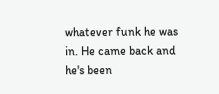whatever funk he was in. He came back and he's been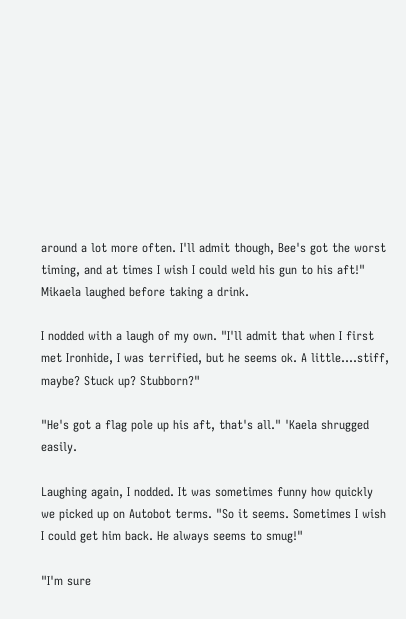around a lot more often. I'll admit though, Bee's got the worst timing, and at times I wish I could weld his gun to his aft!" Mikaela laughed before taking a drink.

I nodded with a laugh of my own. "I'll admit that when I first met Ironhide, I was terrified, but he seems ok. A little....stiff, maybe? Stuck up? Stubborn?"

"He's got a flag pole up his aft, that's all." 'Kaela shrugged easily.

Laughing again, I nodded. It was sometimes funny how quickly we picked up on Autobot terms. "So it seems. Sometimes I wish I could get him back. He always seems to smug!"

"I'm sure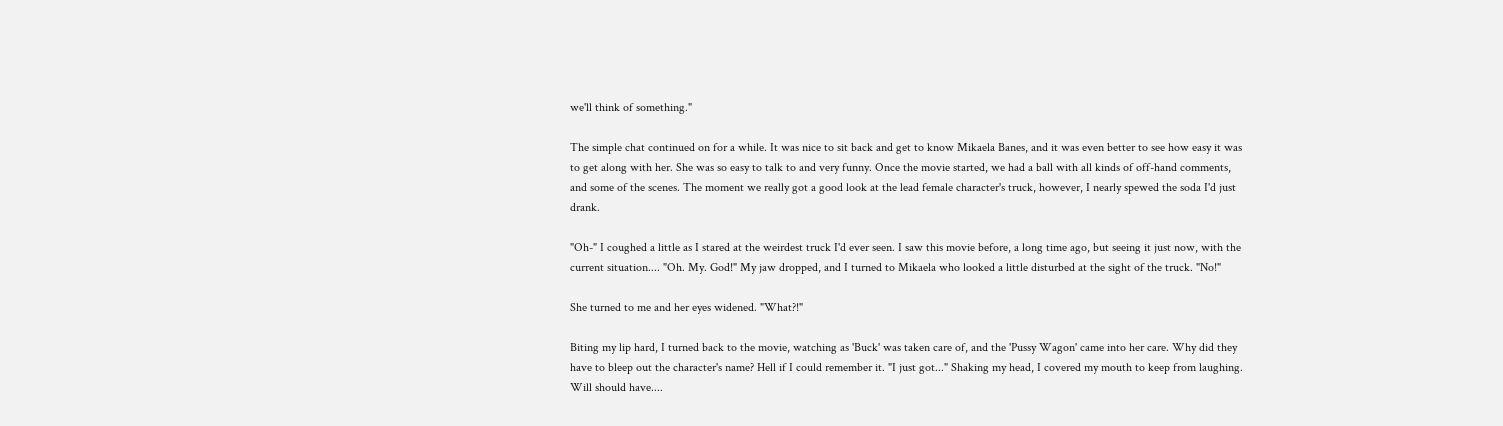we'll think of something."

The simple chat continued on for a while. It was nice to sit back and get to know Mikaela Banes, and it was even better to see how easy it was to get along with her. She was so easy to talk to and very funny. Once the movie started, we had a ball with all kinds of off-hand comments, and some of the scenes. The moment we really got a good look at the lead female character's truck, however, I nearly spewed the soda I'd just drank.

"Oh-" I coughed a little as I stared at the weirdest truck I'd ever seen. I saw this movie before, a long time ago, but seeing it just now, with the current situation.... "Oh. My. God!" My jaw dropped, and I turned to Mikaela who looked a little disturbed at the sight of the truck. "No!"

She turned to me and her eyes widened. "What?!"

Biting my lip hard, I turned back to the movie, watching as 'Buck' was taken care of, and the 'Pussy Wagon' came into her care. Why did they have to bleep out the character's name? Hell if I could remember it. "I just got..." Shaking my head, I covered my mouth to keep from laughing. Will should have....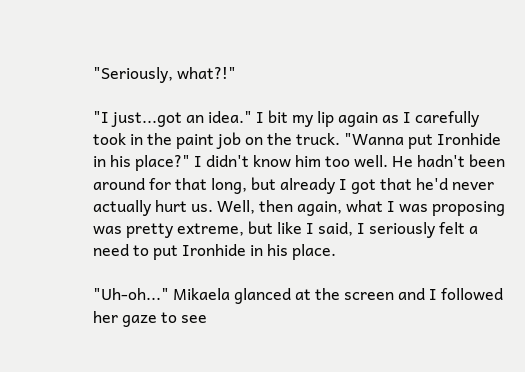"Seriously, what?!"

"I just...got an idea." I bit my lip again as I carefully took in the paint job on the truck. "Wanna put Ironhide in his place?" I didn't know him too well. He hadn't been around for that long, but already I got that he'd never actually hurt us. Well, then again, what I was proposing was pretty extreme, but like I said, I seriously felt a need to put Ironhide in his place.

"Uh-oh..." Mikaela glanced at the screen and I followed her gaze to see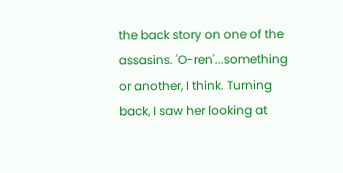the back story on one of the assasins. 'O-ren'...something or another, I think. Turning back, I saw her looking at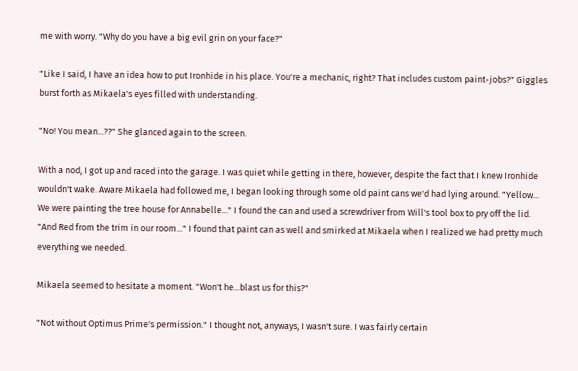me with worry. "Why do you have a big evil grin on your face?"

"Like I said, I have an idea how to put Ironhide in his place. You're a mechanic, right? That includes custom paint-jobs?" Giggles burst forth as Mikaela's eyes filled with understanding.

"No! You mean...??" She glanced again to the screen.

With a nod, I got up and raced into the garage. I was quiet while getting in there, however, despite the fact that I knew Ironhide wouldn't wake. Aware Mikaela had followed me, I began looking through some old paint cans we'd had lying around. "Yellow... We were painting the tree house for Annabelle..." I found the can and used a screwdriver from Will's tool box to pry off the lid. "And Red from the trim in our room..." I found that paint can as well and smirked at Mikaela when I realized we had pretty much everything we needed.

Mikaela seemed to hesitate a moment. "Won't he...blast us for this?"

"Not without Optimus Prime's permission." I thought not, anyways, I wasn't sure. I was fairly certain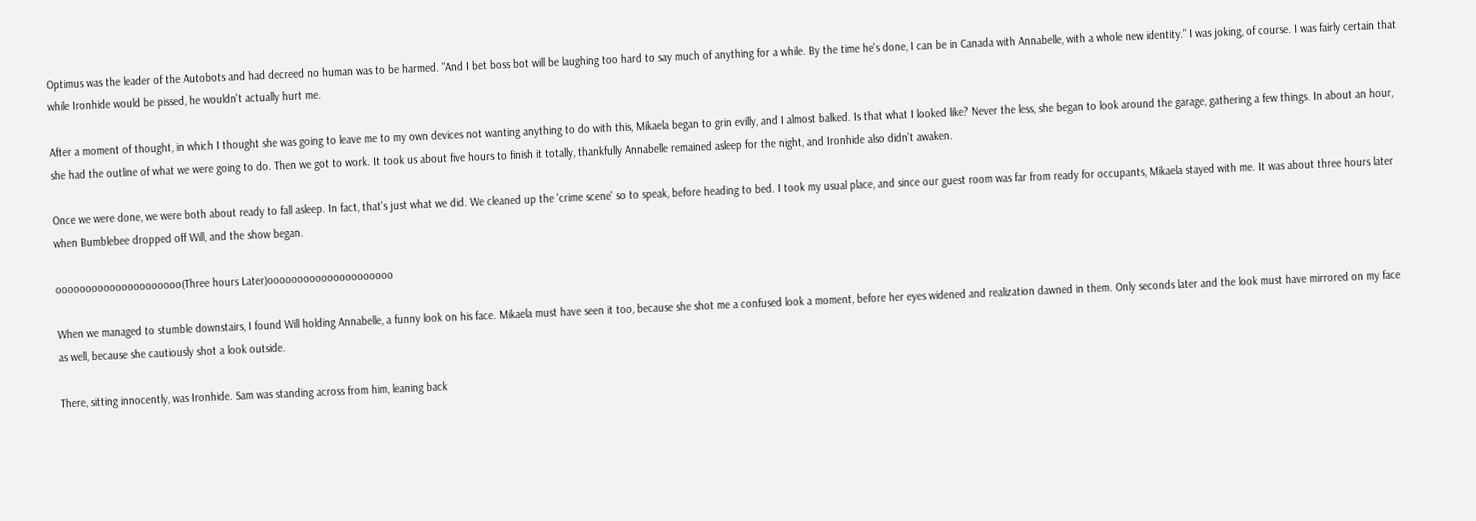Optimus was the leader of the Autobots and had decreed no human was to be harmed. "And I bet boss bot will be laughing too hard to say much of anything for a while. By the time he's done, I can be in Canada with Annabelle, with a whole new identity." I was joking, of course. I was fairly certain that while Ironhide would be pissed, he wouldn't actually hurt me.

After a moment of thought, in which I thought she was going to leave me to my own devices not wanting anything to do with this, Mikaela began to grin evilly, and I almost balked. Is that what I looked like? Never the less, she began to look around the garage, gathering a few things. In about an hour, she had the outline of what we were going to do. Then we got to work. It took us about five hours to finish it totally, thankfully Annabelle remained asleep for the night, and Ironhide also didn't awaken.

Once we were done, we were both about ready to fall asleep. In fact, that's just what we did. We cleaned up the 'crime scene' so to speak, before heading to bed. I took my usual place, and since our guest room was far from ready for occupants, Mikaela stayed with me. It was about three hours later when Bumblebee dropped off Will, and the show began.

ooooooooooooooooooooo(Three hours Later)ooooooooooooooooooooo

When we managed to stumble downstairs, I found Will holding Annabelle, a funny look on his face. Mikaela must have seen it too, because she shot me a confused look a moment, before her eyes widened and realization dawned in them. Only seconds later and the look must have mirrored on my face as well, because she cautiously shot a look outside.

There, sitting innocently, was Ironhide. Sam was standing across from him, leaning back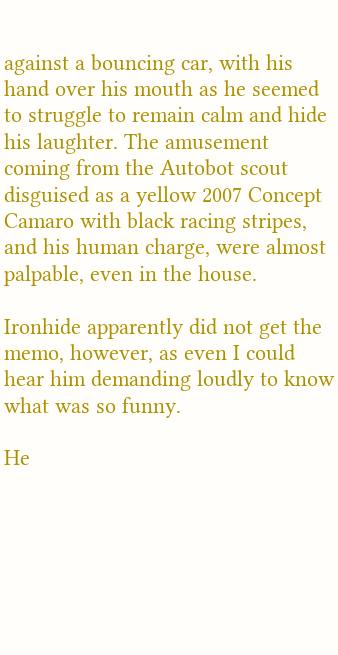against a bouncing car, with his hand over his mouth as he seemed to struggle to remain calm and hide his laughter. The amusement coming from the Autobot scout disguised as a yellow 2007 Concept Camaro with black racing stripes, and his human charge, were almost palpable, even in the house.

Ironhide apparently did not get the memo, however, as even I could hear him demanding loudly to know what was so funny.

He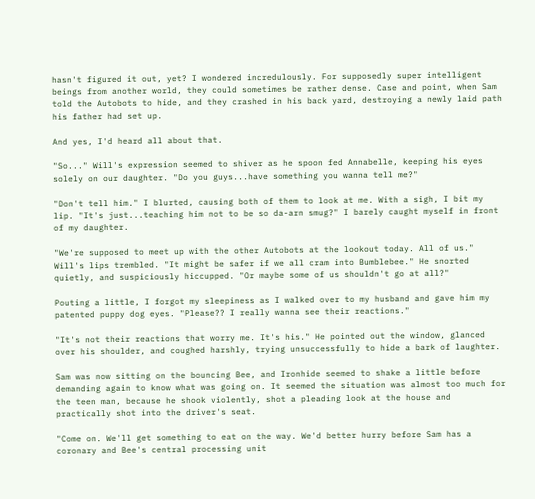hasn't figured it out, yet? I wondered incredulously. For supposedly super intelligent beings from another world, they could sometimes be rather dense. Case and point, when Sam told the Autobots to hide, and they crashed in his back yard, destroying a newly laid path his father had set up.

And yes, I'd heard all about that.

"So..." Will's expression seemed to shiver as he spoon fed Annabelle, keeping his eyes solely on our daughter. "Do you guys...have something you wanna tell me?"

"Don't tell him." I blurted, causing both of them to look at me. With a sigh, I bit my lip. "It's just...teaching him not to be so da-arn smug?" I barely caught myself in front of my daughter.

"We're supposed to meet up with the other Autobots at the lookout today. All of us." Will's lips trembled. "It might be safer if we all cram into Bumblebee." He snorted quietly, and suspiciously hiccupped. "Or maybe some of us shouldn't go at all?"

Pouting a little, I forgot my sleepiness as I walked over to my husband and gave him my patented puppy dog eyes. "Please?? I really wanna see their reactions."

"It's not their reactions that worry me. It's his." He pointed out the window, glanced over his shoulder, and coughed harshly, trying unsuccessfully to hide a bark of laughter.

Sam was now sitting on the bouncing Bee, and Ironhide seemed to shake a little before demanding again to know what was going on. It seemed the situation was almost too much for the teen man, because he shook violently, shot a pleading look at the house and practically shot into the driver's seat.

"Come on. We'll get something to eat on the way. We'd better hurry before Sam has a coronary and Bee's central processing unit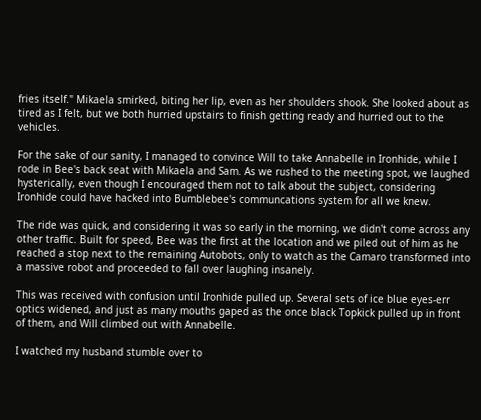fries itself." Mikaela smirked, biting her lip, even as her shoulders shook. She looked about as tired as I felt, but we both hurried upstairs to finish getting ready and hurried out to the vehicles.

For the sake of our sanity, I managed to convince Will to take Annabelle in Ironhide, while I rode in Bee's back seat with Mikaela and Sam. As we rushed to the meeting spot, we laughed hysterically, even though I encouraged them not to talk about the subject, considering Ironhide could have hacked into Bumblebee's communcations system for all we knew.

The ride was quick, and considering it was so early in the morning, we didn't come across any other traffic. Built for speed, Bee was the first at the location and we piled out of him as he reached a stop next to the remaining Autobots, only to watch as the Camaro transformed into a massive robot and proceeded to fall over laughing insanely.

This was received with confusion until Ironhide pulled up. Several sets of ice blue eyes-err optics widened, and just as many mouths gaped as the once black Topkick pulled up in front of them, and Will climbed out with Annabelle.

I watched my husband stumble over to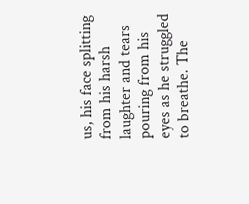us, his face splitting from his harsh laughter and tears pouring from his eyes as he struggled to breathe. The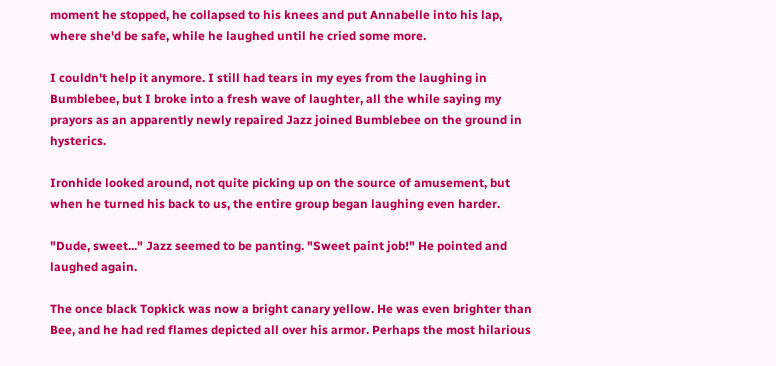moment he stopped, he collapsed to his knees and put Annabelle into his lap, where she'd be safe, while he laughed until he cried some more.

I couldn't help it anymore. I still had tears in my eyes from the laughing in Bumblebee, but I broke into a fresh wave of laughter, all the while saying my prayors as an apparently newly repaired Jazz joined Bumblebee on the ground in hysterics.

Ironhide looked around, not quite picking up on the source of amusement, but when he turned his back to us, the entire group began laughing even harder.

"Dude, sweet..." Jazz seemed to be panting. "Sweet paint job!" He pointed and laughed again.

The once black Topkick was now a bright canary yellow. He was even brighter than Bee, and he had red flames depicted all over his armor. Perhaps the most hilarious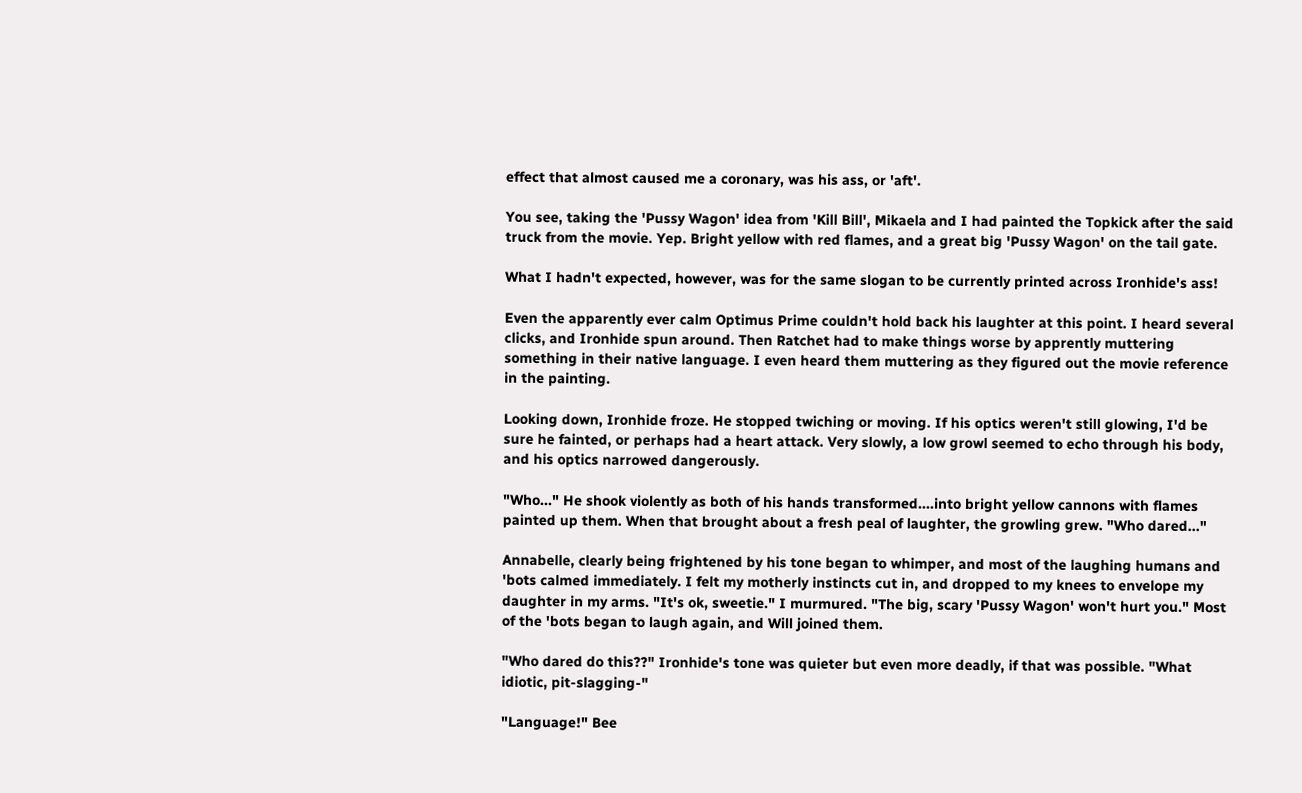effect that almost caused me a coronary, was his ass, or 'aft'.

You see, taking the 'Pussy Wagon' idea from 'Kill Bill', Mikaela and I had painted the Topkick after the said truck from the movie. Yep. Bright yellow with red flames, and a great big 'Pussy Wagon' on the tail gate.

What I hadn't expected, however, was for the same slogan to be currently printed across Ironhide's ass!

Even the apparently ever calm Optimus Prime couldn't hold back his laughter at this point. I heard several clicks, and Ironhide spun around. Then Ratchet had to make things worse by apprently muttering something in their native language. I even heard them muttering as they figured out the movie reference in the painting.

Looking down, Ironhide froze. He stopped twiching or moving. If his optics weren't still glowing, I'd be sure he fainted, or perhaps had a heart attack. Very slowly, a low growl seemed to echo through his body, and his optics narrowed dangerously.

"Who..." He shook violently as both of his hands transformed....into bright yellow cannons with flames painted up them. When that brought about a fresh peal of laughter, the growling grew. "Who dared..."

Annabelle, clearly being frightened by his tone began to whimper, and most of the laughing humans and 'bots calmed immediately. I felt my motherly instincts cut in, and dropped to my knees to envelope my daughter in my arms. "It's ok, sweetie." I murmured. "The big, scary 'Pussy Wagon' won't hurt you." Most of the 'bots began to laugh again, and Will joined them.

"Who dared do this??" Ironhide's tone was quieter but even more deadly, if that was possible. "What idiotic, pit-slagging-"

"Language!" Bee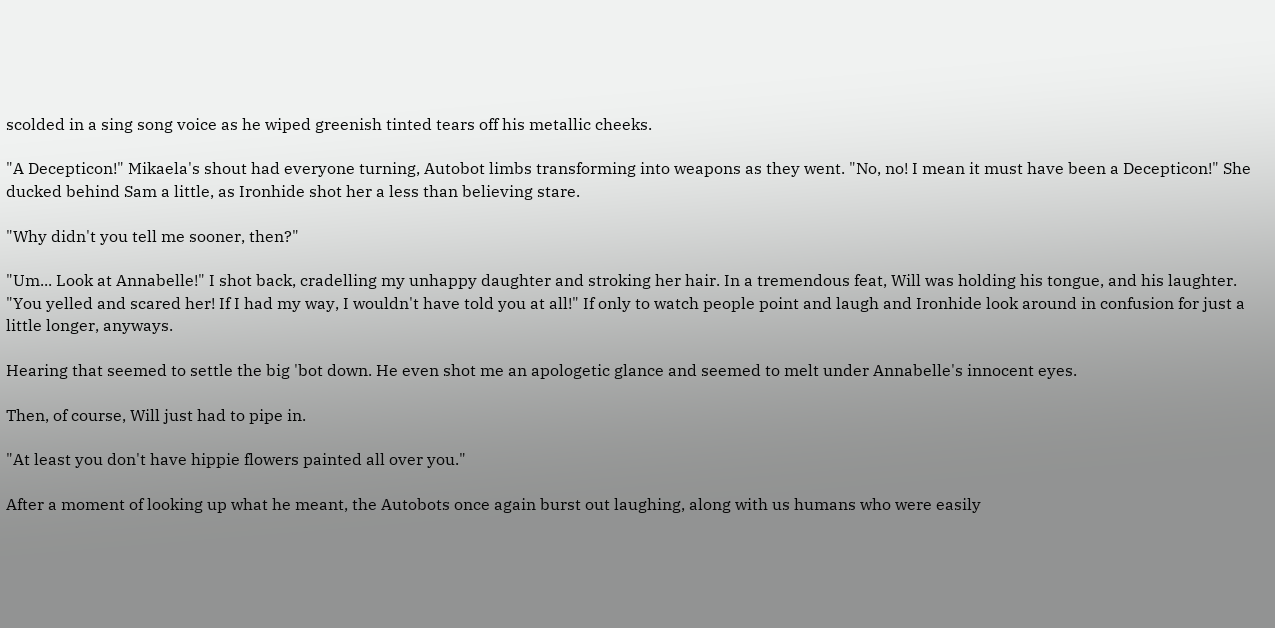scolded in a sing song voice as he wiped greenish tinted tears off his metallic cheeks.

"A Decepticon!" Mikaela's shout had everyone turning, Autobot limbs transforming into weapons as they went. "No, no! I mean it must have been a Decepticon!" She ducked behind Sam a little, as Ironhide shot her a less than believing stare.

"Why didn't you tell me sooner, then?"

"Um... Look at Annabelle!" I shot back, cradelling my unhappy daughter and stroking her hair. In a tremendous feat, Will was holding his tongue, and his laughter. "You yelled and scared her! If I had my way, I wouldn't have told you at all!" If only to watch people point and laugh and Ironhide look around in confusion for just a little longer, anyways.

Hearing that seemed to settle the big 'bot down. He even shot me an apologetic glance and seemed to melt under Annabelle's innocent eyes.

Then, of course, Will just had to pipe in.

"At least you don't have hippie flowers painted all over you."

After a moment of looking up what he meant, the Autobots once again burst out laughing, along with us humans who were easily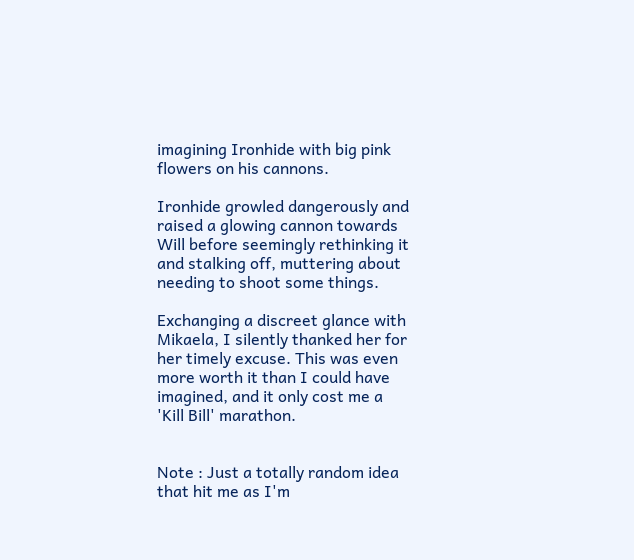imagining Ironhide with big pink flowers on his cannons.

Ironhide growled dangerously and raised a glowing cannon towards Will before seemingly rethinking it and stalking off, muttering about needing to shoot some things.

Exchanging a discreet glance with Mikaela, I silently thanked her for her timely excuse. This was even more worth it than I could have imagined, and it only cost me a 'Kill Bill' marathon.


Note : Just a totally random idea that hit me as I'm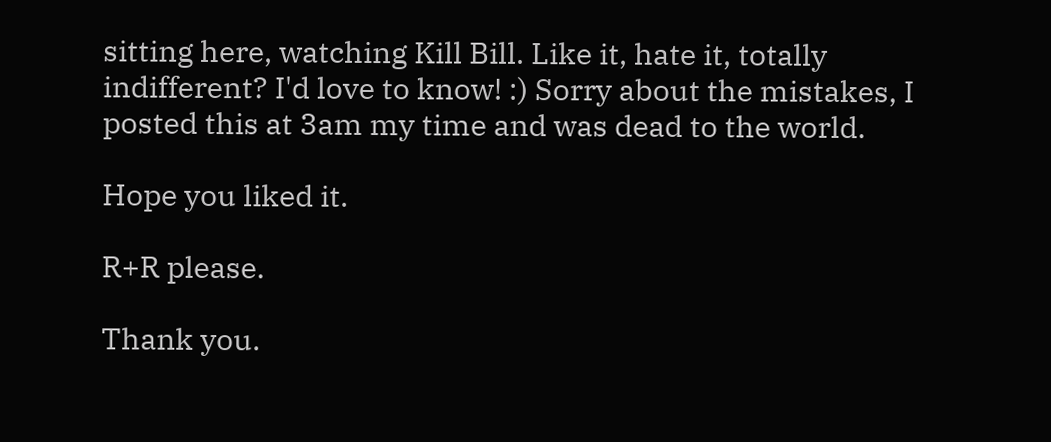sitting here, watching Kill Bill. Like it, hate it, totally indifferent? I'd love to know! :) Sorry about the mistakes, I posted this at 3am my time and was dead to the world.

Hope you liked it.

R+R please.

Thank you.